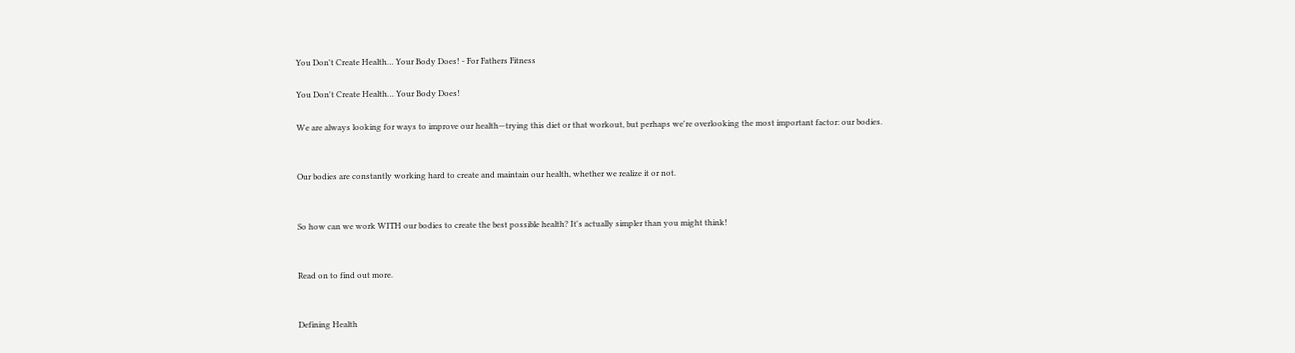You Don't Create Health… Your Body Does! - For Fathers Fitness

You Don't Create Health… Your Body Does!

We are always looking for ways to improve our health—trying this diet or that workout, but perhaps we're overlooking the most important factor: our bodies.


Our bodies are constantly working hard to create and maintain our health, whether we realize it or not.


So how can we work WITH our bodies to create the best possible health? It's actually simpler than you might think!


Read on to find out more.


Defining Health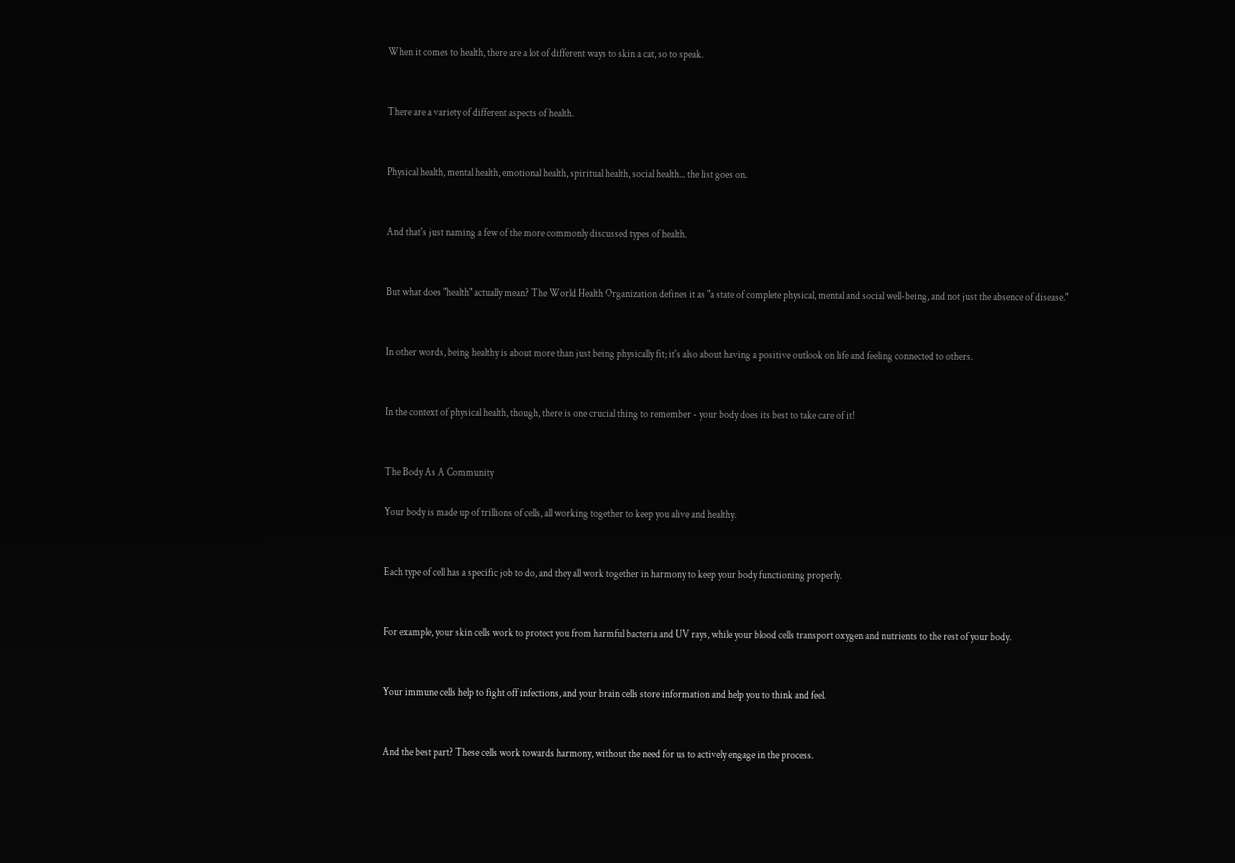When it comes to health, there are a lot of different ways to skin a cat, so to speak.


There are a variety of different aspects of health.


Physical health, mental health, emotional health, spiritual health, social health... the list goes on.


And that's just naming a few of the more commonly discussed types of health.


But what does "health" actually mean? The World Health Organization defines it as "a state of complete physical, mental and social well-being, and not just the absence of disease."


In other words, being healthy is about more than just being physically fit; it's also about having a positive outlook on life and feeling connected to others.


In the context of physical health, though, there is one crucial thing to remember - your body does its best to take care of it!


The Body As A Community

Your body is made up of trillions of cells, all working together to keep you alive and healthy.


Each type of cell has a specific job to do, and they all work together in harmony to keep your body functioning properly.


For example, your skin cells work to protect you from harmful bacteria and UV rays, while your blood cells transport oxygen and nutrients to the rest of your body.


Your immune cells help to fight off infections, and your brain cells store information and help you to think and feel.


And the best part? These cells work towards harmony, without the need for us to actively engage in the process.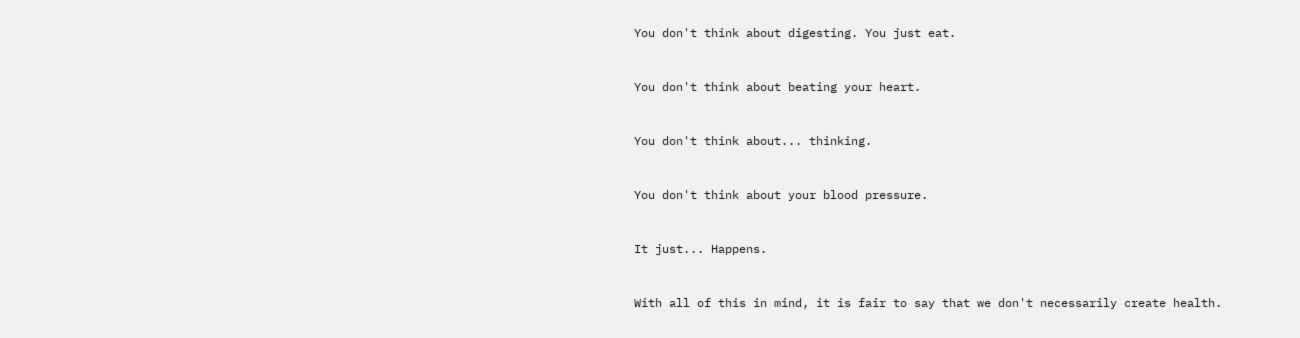You don't think about digesting. You just eat.


You don't think about beating your heart.


You don't think about... thinking.


You don't think about your blood pressure.


It just... Happens.


With all of this in mind, it is fair to say that we don't necessarily create health.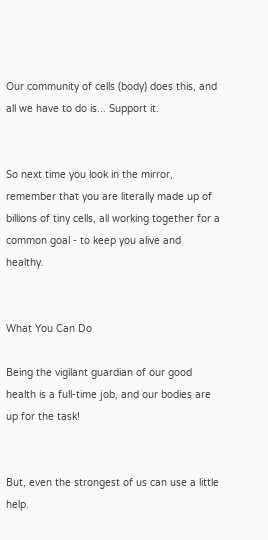Our community of cells (body) does this, and all we have to do is... Support it.


So next time you look in the mirror, remember that you are literally made up of billions of tiny cells, all working together for a common goal - to keep you alive and healthy.


What You Can Do

Being the vigilant guardian of our good health is a full-time job, and our bodies are up for the task!


But, even the strongest of us can use a little help.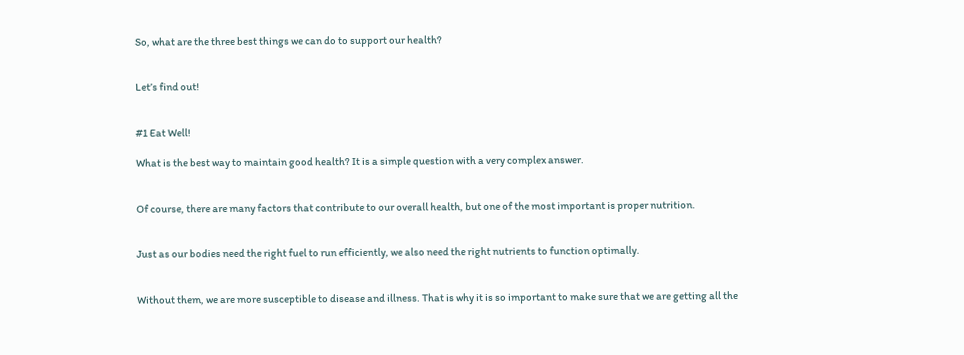So, what are the three best things we can do to support our health?


Let’s find out!


#1 Eat Well!

What is the best way to maintain good health? It is a simple question with a very complex answer.


Of course, there are many factors that contribute to our overall health, but one of the most important is proper nutrition.


Just as our bodies need the right fuel to run efficiently, we also need the right nutrients to function optimally.


Without them, we are more susceptible to disease and illness. That is why it is so important to make sure that we are getting all the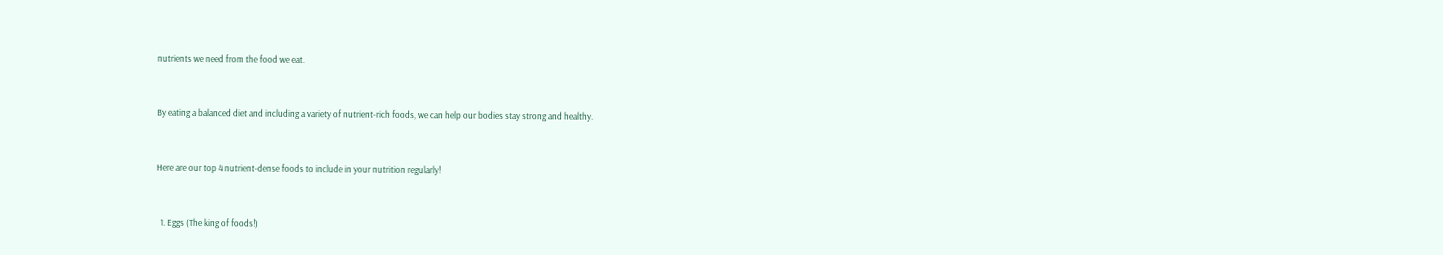nutrients we need from the food we eat.


By eating a balanced diet and including a variety of nutrient-rich foods, we can help our bodies stay strong and healthy.


Here are our top 4 nutrient-dense foods to include in your nutrition regularly!


  1. Eggs (The king of foods!)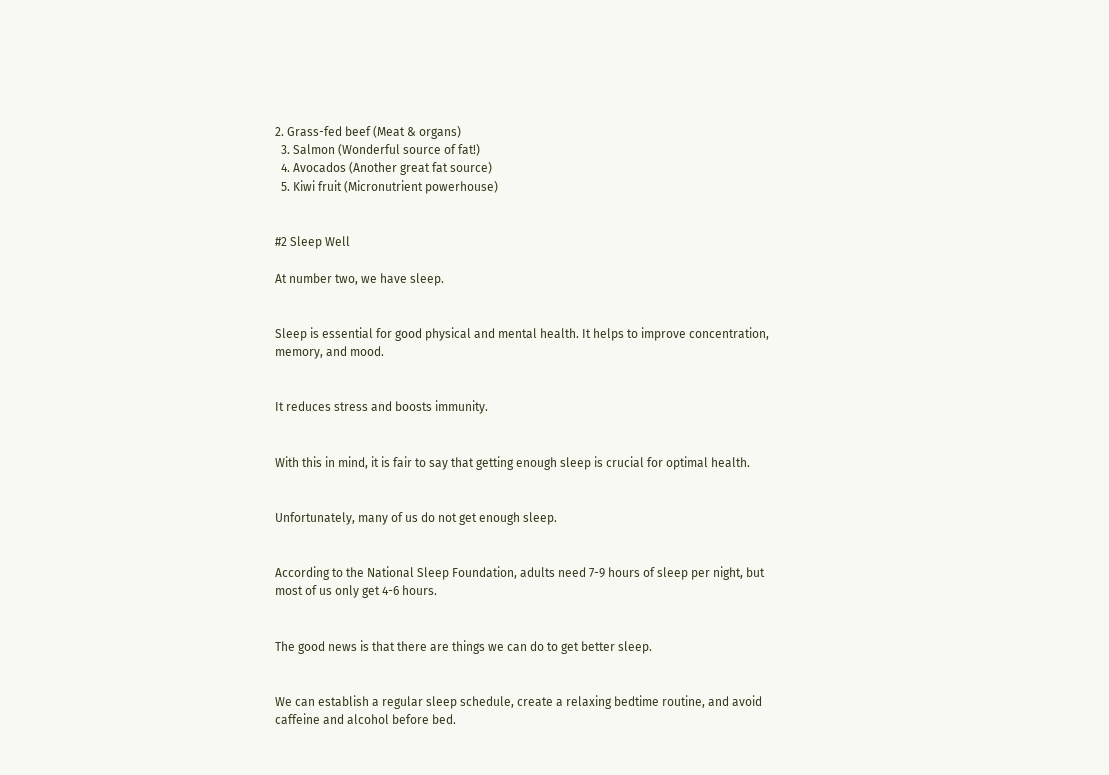2. Grass-fed beef (Meat & organs)
  3. Salmon (Wonderful source of fat!)
  4. Avocados (Another great fat source)
  5. Kiwi fruit (Micronutrient powerhouse)


#2 Sleep Well

At number two, we have sleep.


Sleep is essential for good physical and mental health. It helps to improve concentration, memory, and mood.


It reduces stress and boosts immunity.


With this in mind, it is fair to say that getting enough sleep is crucial for optimal health.


Unfortunately, many of us do not get enough sleep.


According to the National Sleep Foundation, adults need 7-9 hours of sleep per night, but most of us only get 4-6 hours.


The good news is that there are things we can do to get better sleep.


We can establish a regular sleep schedule, create a relaxing bedtime routine, and avoid caffeine and alcohol before bed.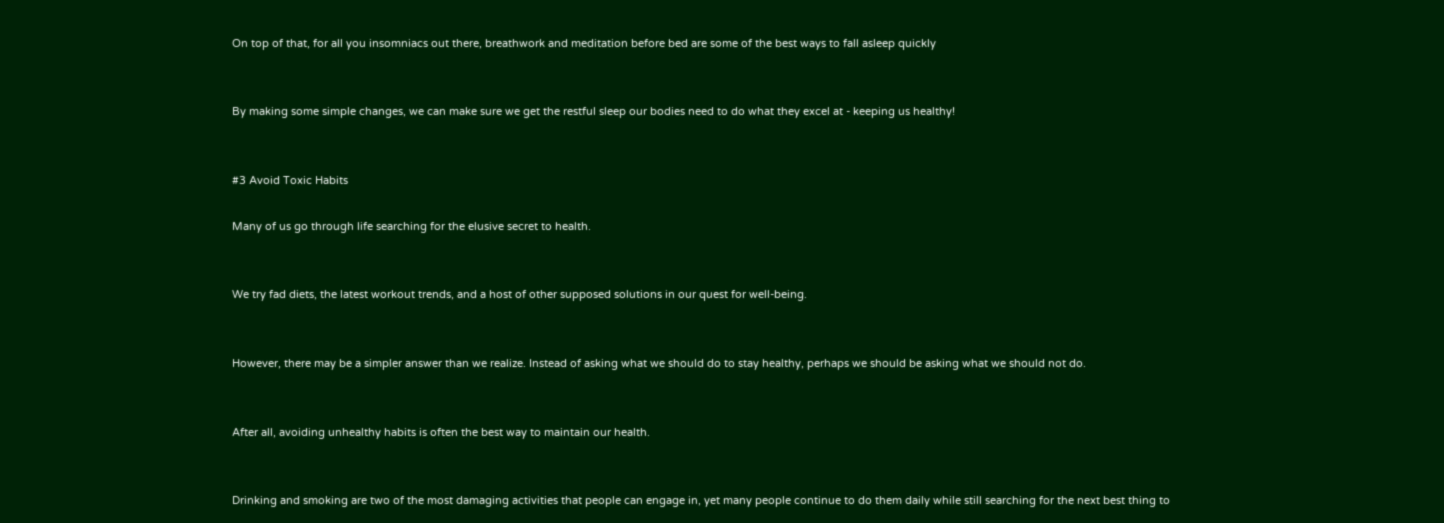On top of that, for all you insomniacs out there, breathwork and meditation before bed are some of the best ways to fall asleep quickly


By making some simple changes, we can make sure we get the restful sleep our bodies need to do what they excel at - keeping us healthy!


#3 Avoid Toxic Habits

Many of us go through life searching for the elusive secret to health.


We try fad diets, the latest workout trends, and a host of other supposed solutions in our quest for well-being.


However, there may be a simpler answer than we realize. Instead of asking what we should do to stay healthy, perhaps we should be asking what we should not do.


After all, avoiding unhealthy habits is often the best way to maintain our health.


Drinking and smoking are two of the most damaging activities that people can engage in, yet many people continue to do them daily while still searching for the next best thing to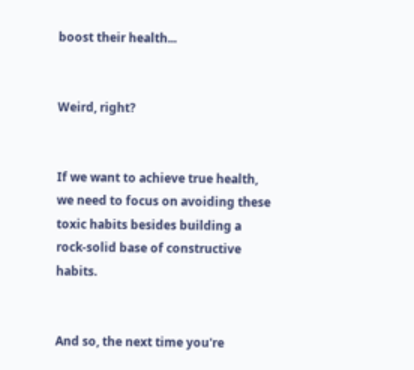boost their health...


Weird, right?


If we want to achieve true health, we need to focus on avoiding these toxic habits besides building a rock-solid base of constructive habits.


And so, the next time you're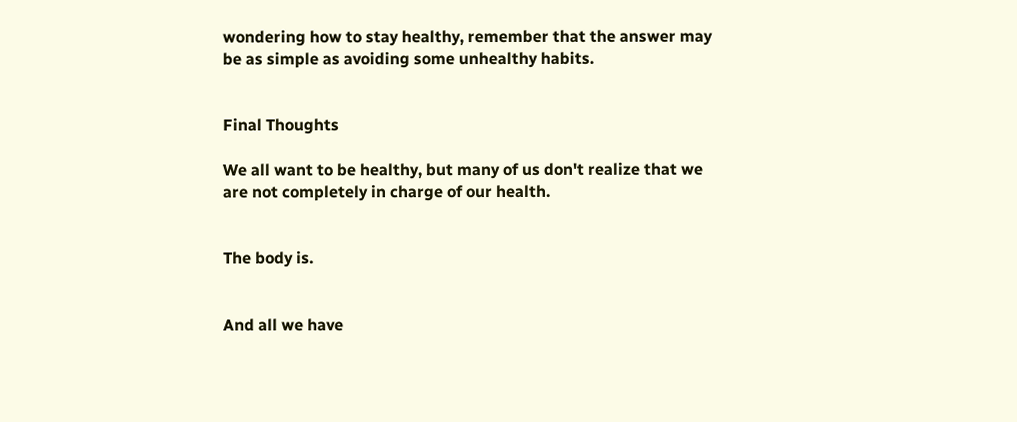wondering how to stay healthy, remember that the answer may be as simple as avoiding some unhealthy habits.


Final Thoughts

We all want to be healthy, but many of us don't realize that we are not completely in charge of our health.


The body is.


And all we have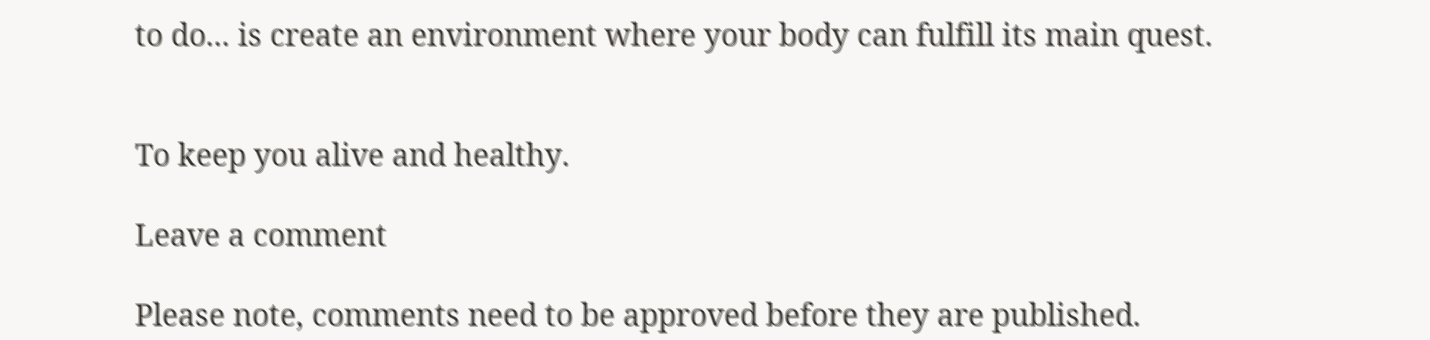to do... is create an environment where your body can fulfill its main quest.


To keep you alive and healthy.

Leave a comment

Please note, comments need to be approved before they are published.